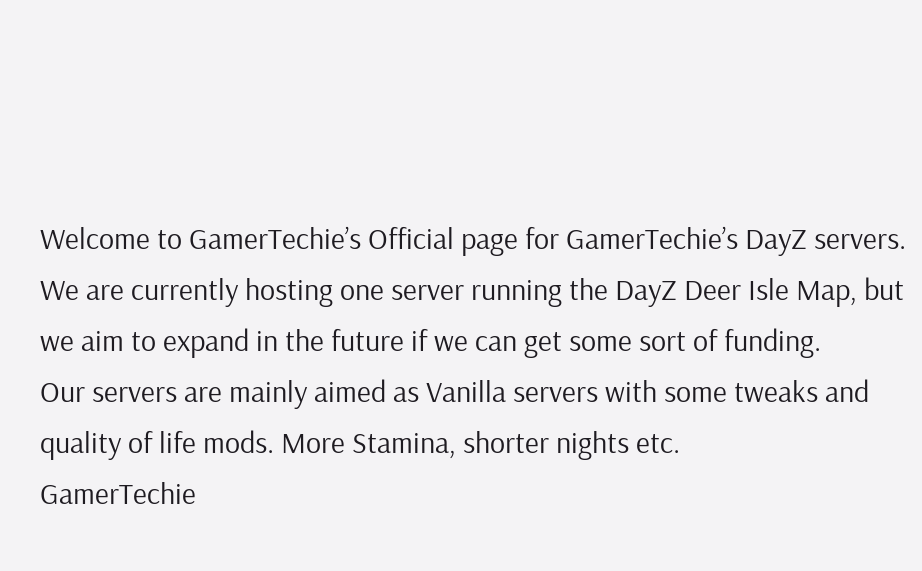Welcome to GamerTechie’s Official page for GamerTechie’s DayZ servers. We are currently hosting one server running the DayZ Deer Isle Map, but we aim to expand in the future if we can get some sort of funding.
Our servers are mainly aimed as Vanilla servers with some tweaks and quality of life mods. More Stamina, shorter nights etc.
GamerTechie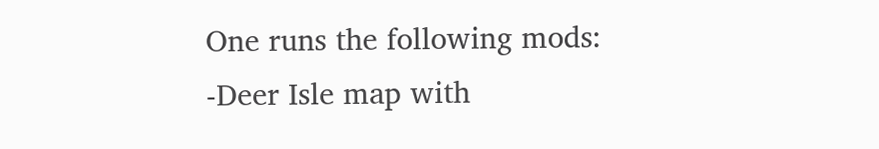One runs the following mods:
-Deer Isle map with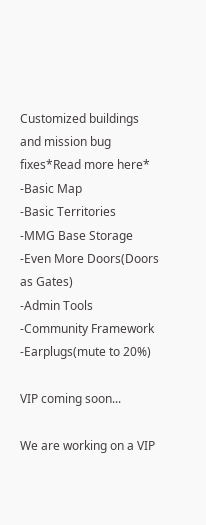Customized buildings and mission bug fixes*Read more here*
-Basic Map
-Basic Territories
-MMG Base Storage
-Even More Doors(Doors as Gates)
-Admin Tools
-Community Framework
-Earplugs(mute to 20%)

VIP coming soon...

We are working on a VIP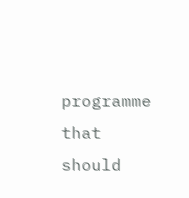programme that should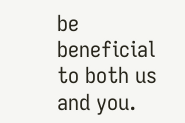be beneficial to both us and you.